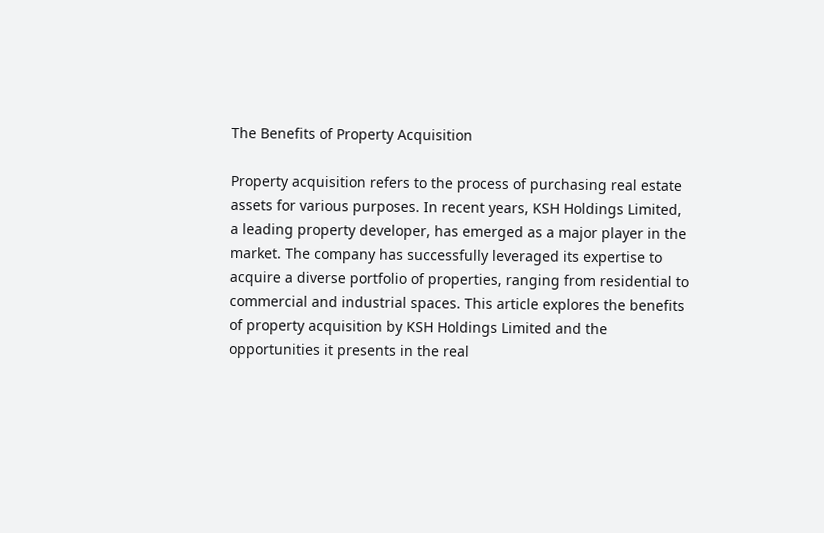The Benefits of Property Acquisition

Property acquisition refers to the process of purchasing real estate assets for various purposes. In recent years, KSH Holdings Limited, a leading property developer, has emerged as a major player in the market. The company has successfully leveraged its expertise to acquire a diverse portfolio of properties, ranging from residential to commercial and industrial spaces. This article explores the benefits of property acquisition by KSH Holdings Limited and the opportunities it presents in the real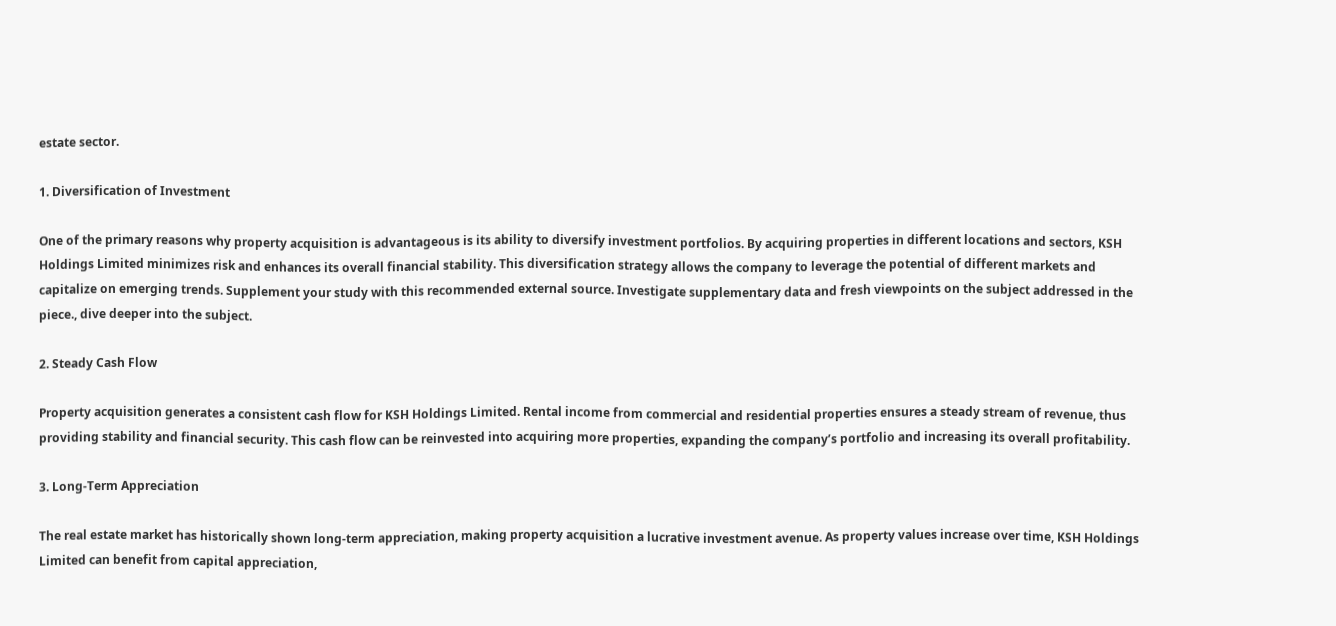estate sector.

1. Diversification of Investment

One of the primary reasons why property acquisition is advantageous is its ability to diversify investment portfolios. By acquiring properties in different locations and sectors, KSH Holdings Limited minimizes risk and enhances its overall financial stability. This diversification strategy allows the company to leverage the potential of different markets and capitalize on emerging trends. Supplement your study with this recommended external source. Investigate supplementary data and fresh viewpoints on the subject addressed in the piece., dive deeper into the subject.

2. Steady Cash Flow

Property acquisition generates a consistent cash flow for KSH Holdings Limited. Rental income from commercial and residential properties ensures a steady stream of revenue, thus providing stability and financial security. This cash flow can be reinvested into acquiring more properties, expanding the company’s portfolio and increasing its overall profitability.

3. Long-Term Appreciation

The real estate market has historically shown long-term appreciation, making property acquisition a lucrative investment avenue. As property values increase over time, KSH Holdings Limited can benefit from capital appreciation,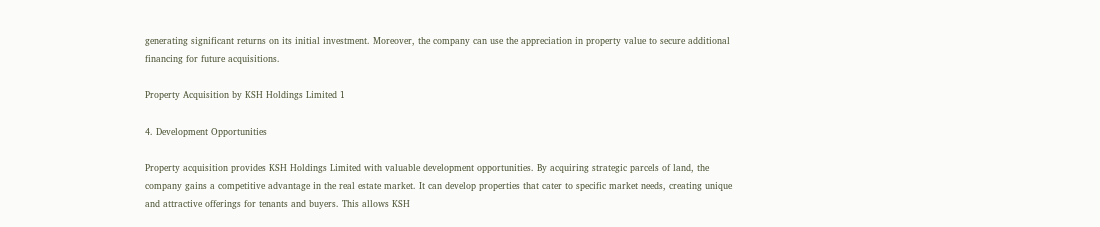generating significant returns on its initial investment. Moreover, the company can use the appreciation in property value to secure additional financing for future acquisitions.

Property Acquisition by KSH Holdings Limited 1

4. Development Opportunities

Property acquisition provides KSH Holdings Limited with valuable development opportunities. By acquiring strategic parcels of land, the company gains a competitive advantage in the real estate market. It can develop properties that cater to specific market needs, creating unique and attractive offerings for tenants and buyers. This allows KSH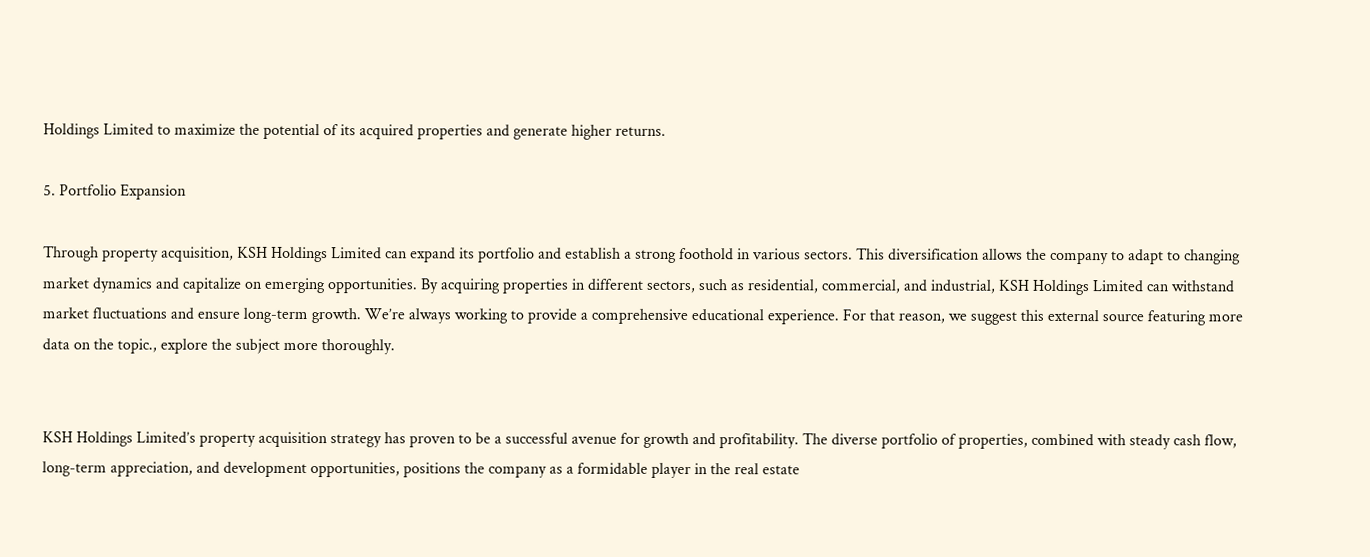Holdings Limited to maximize the potential of its acquired properties and generate higher returns.

5. Portfolio Expansion

Through property acquisition, KSH Holdings Limited can expand its portfolio and establish a strong foothold in various sectors. This diversification allows the company to adapt to changing market dynamics and capitalize on emerging opportunities. By acquiring properties in different sectors, such as residential, commercial, and industrial, KSH Holdings Limited can withstand market fluctuations and ensure long-term growth. We’re always working to provide a comprehensive educational experience. For that reason, we suggest this external source featuring more data on the topic., explore the subject more thoroughly.


KSH Holdings Limited’s property acquisition strategy has proven to be a successful avenue for growth and profitability. The diverse portfolio of properties, combined with steady cash flow, long-term appreciation, and development opportunities, positions the company as a formidable player in the real estate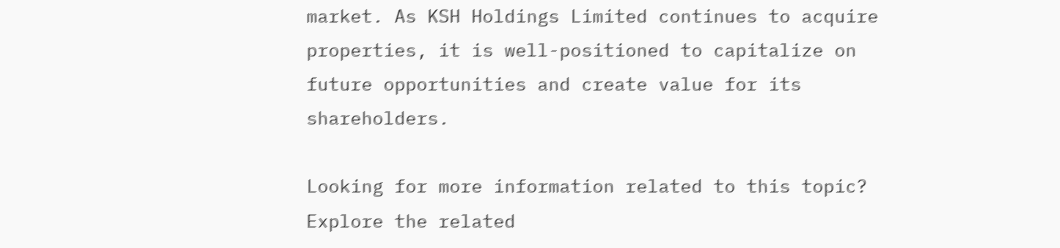market. As KSH Holdings Limited continues to acquire properties, it is well-positioned to capitalize on future opportunities and create value for its shareholders.

Looking for more information related to this topic? Explore the related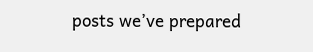posts we’ve prepared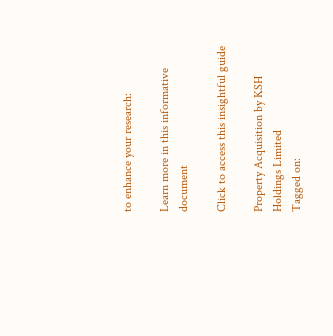to enhance your research:

Learn more in this informative document

Click to access this insightful guide

Property Acquisition by KSH Holdings Limited
Tagged on: